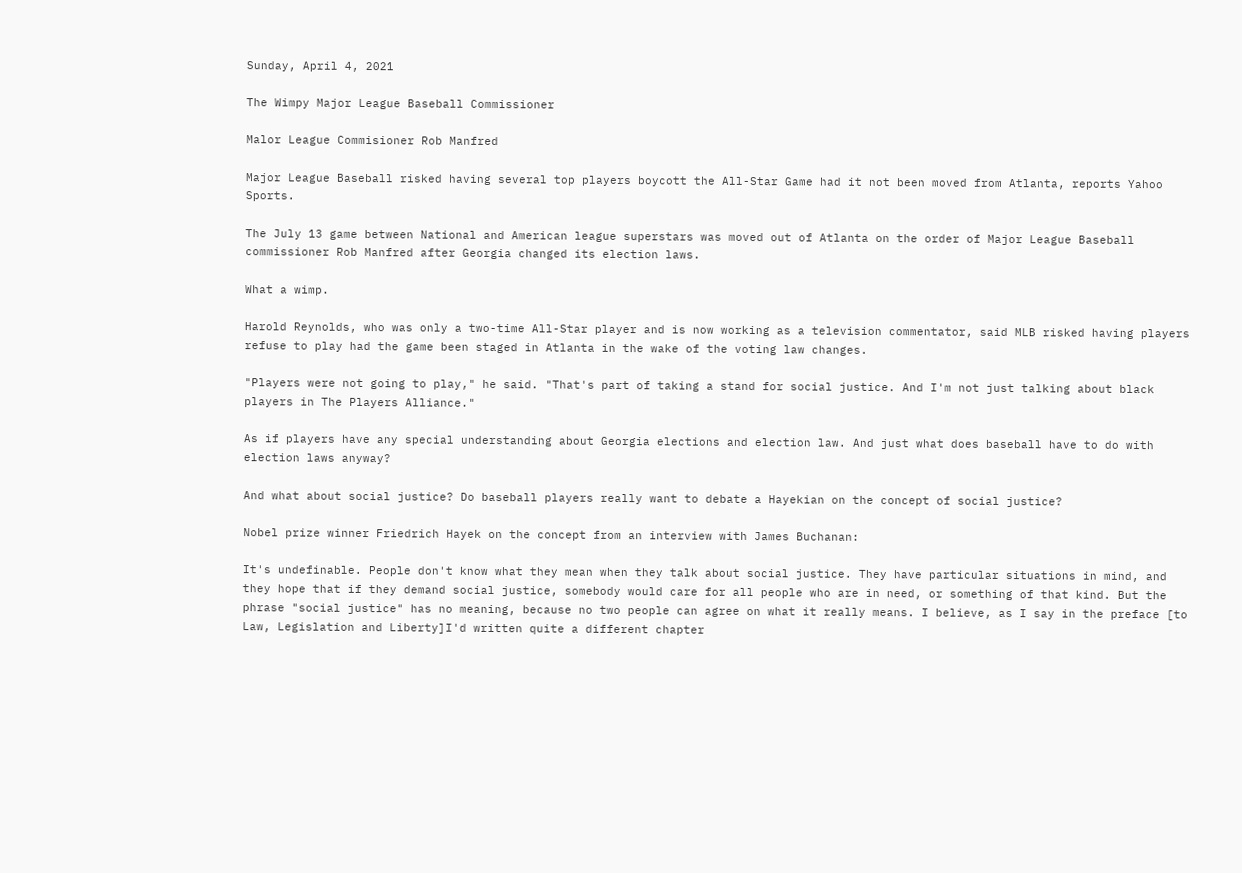Sunday, April 4, 2021

The Wimpy Major League Baseball Commissioner

Malor League Commisioner Rob Manfred

Major League Baseball risked having several top players boycott the All-Star Game had it not been moved from Atlanta, reports Yahoo Sports.

The July 13 game between National and American league superstars was moved out of Atlanta on the order of Major League Baseball commissioner Rob Manfred after Georgia changed its election laws.

What a wimp.

Harold Reynolds, who was only a two-time All-Star player and is now working as a television commentator, said MLB risked having players refuse to play had the game been staged in Atlanta in the wake of the voting law changes.

"Players were not going to play," he said. "That's part of taking a stand for social justice. And I'm not just talking about black players in The Players Alliance."

As if players have any special understanding about Georgia elections and election law. And just what does baseball have to do with election laws anyway?

And what about social justice? Do baseball players really want to debate a Hayekian on the concept of social justice?

Nobel prize winner Friedrich Hayek on the concept from an interview with James Buchanan:

It's undefinable. People don't know what they mean when they talk about social justice. They have particular situations in mind, and they hope that if they demand social justice, somebody would care for all people who are in need, or something of that kind. But the phrase "social justice" has no meaning, because no two people can agree on what it really means. I believe, as I say in the preface [to Law, Legislation and Liberty]I'd written quite a different chapter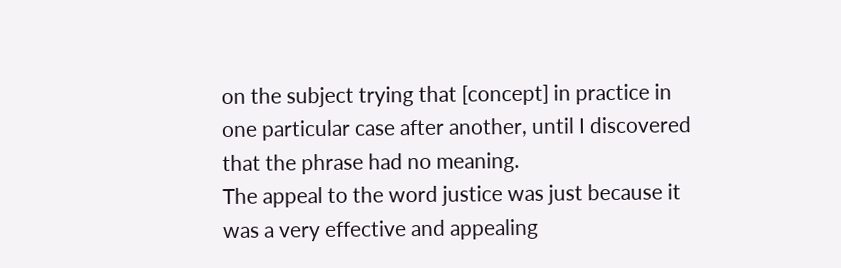on the subject trying that [concept] in practice in one particular case after another, until I discovered that the phrase had no meaning.
The appeal to the word justice was just because it was a very effective and appealing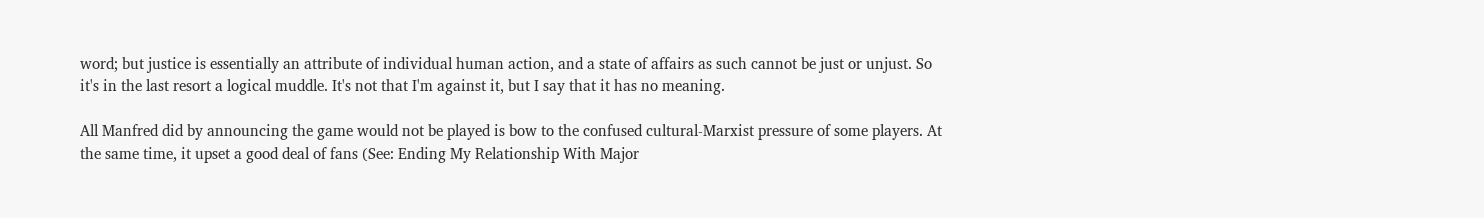word; but justice is essentially an attribute of individual human action, and a state of affairs as such cannot be just or unjust. So it's in the last resort a logical muddle. It's not that I'm against it, but I say that it has no meaning.

All Manfred did by announcing the game would not be played is bow to the confused cultural-Marxist pressure of some players. At the same time, it upset a good deal of fans (See: Ending My Relationship With Major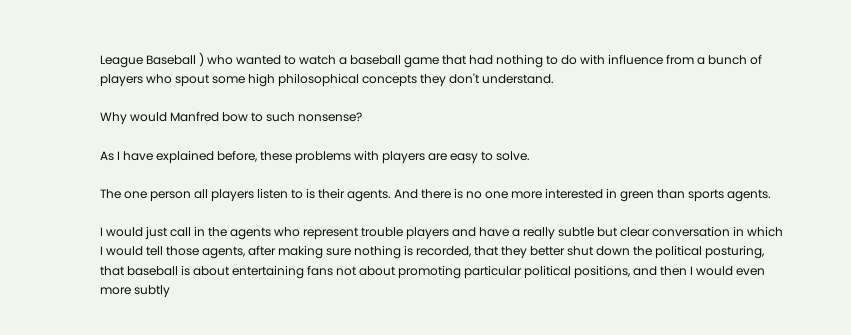League Baseball ) who wanted to watch a baseball game that had nothing to do with influence from a bunch of players who spout some high philosophical concepts they don't understand.

Why would Manfred bow to such nonsense?

As I have explained before, these problems with players are easy to solve.

The one person all players listen to is their agents. And there is no one more interested in green than sports agents.

I would just call in the agents who represent trouble players and have a really subtle but clear conversation in which I would tell those agents, after making sure nothing is recorded, that they better shut down the political posturing, that baseball is about entertaining fans not about promoting particular political positions, and then I would even more subtly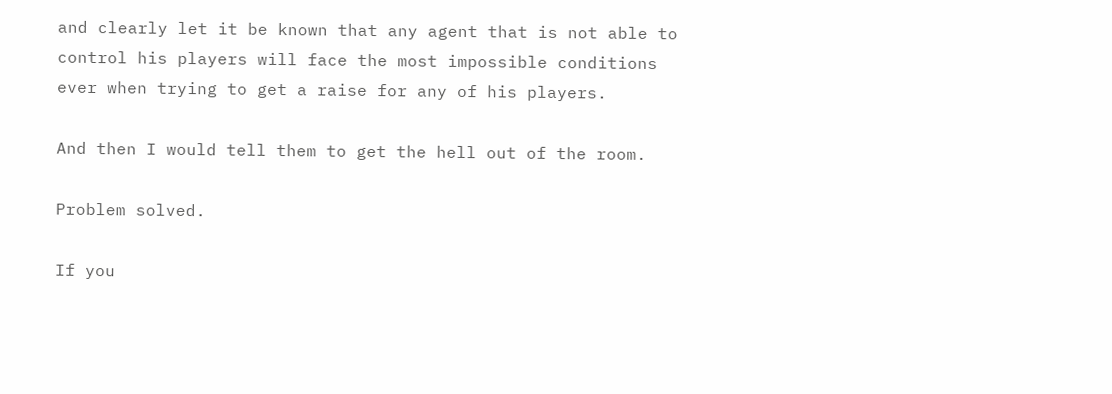and clearly let it be known that any agent that is not able to control his players will face the most impossible conditions ever when trying to get a raise for any of his players.

And then I would tell them to get the hell out of the room.

Problem solved.

If you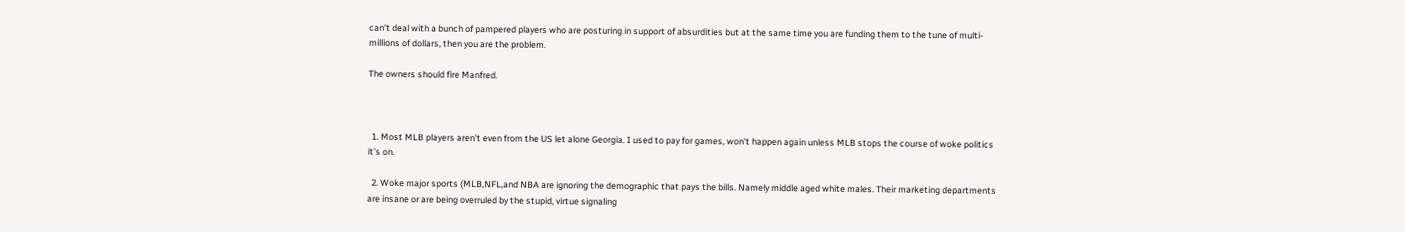can't deal with a bunch of pampered players who are posturing in support of absurdities but at the same time you are funding them to the tune of multi-millions of dollars, then you are the problem.

The owners should fire Manfred.



  1. Most MLB players aren't even from the US let alone Georgia. I used to pay for games, won't happen again unless MLB stops the course of woke politics it's on.

  2. Woke major sports (MLB,NFL,and NBA are ignoring the demographic that pays the bills. Namely middle aged white males. Their marketing departments are insane or are being overruled by the stupid, virtue signaling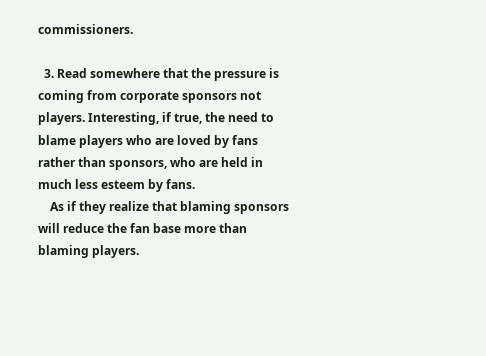commissioners.

  3. Read somewhere that the pressure is coming from corporate sponsors not players. Interesting, if true, the need to blame players who are loved by fans rather than sponsors, who are held in much less esteem by fans.
    As if they realize that blaming sponsors will reduce the fan base more than blaming players.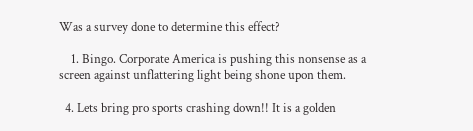Was a survey done to determine this effect?

    1. Bingo. Corporate America is pushing this nonsense as a screen against unflattering light being shone upon them.

  4. Lets bring pro sports crashing down!! It is a golden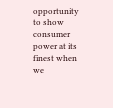opportunity to show consumer power at its finest when we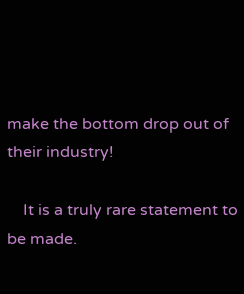make the bottom drop out of their industry!

    It is a truly rare statement to be made.